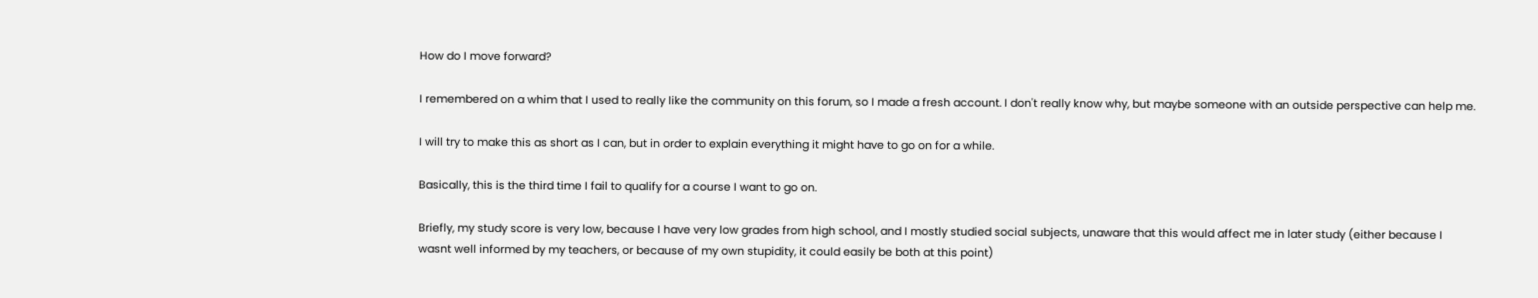How do I move forward?

I remembered on a whim that I used to really like the community on this forum, so I made a fresh account. I don't really know why, but maybe someone with an outside perspective can help me.

I will try to make this as short as I can, but in order to explain everything it might have to go on for a while.

Basically, this is the third time I fail to qualify for a course I want to go on.

Briefly, my study score is very low, because I have very low grades from high school, and I mostly studied social subjects, unaware that this would affect me in later study (either because I wasnt well informed by my teachers, or because of my own stupidity, it could easily be both at this point)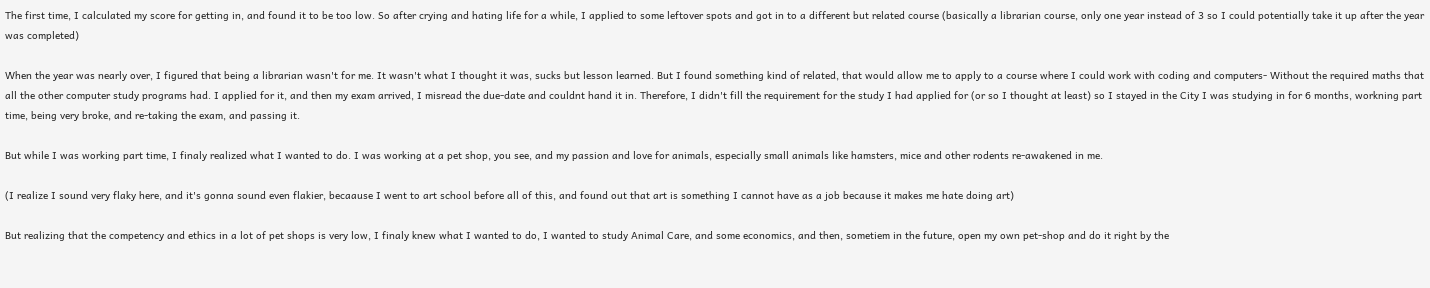The first time, I calculated my score for getting in, and found it to be too low. So after crying and hating life for a while, I applied to some leftover spots and got in to a different but related course (basically a librarian course, only one year instead of 3 so I could potentially take it up after the year was completed)

When the year was nearly over, I figured that being a librarian wasn't for me. It wasn't what I thought it was, sucks but lesson learned. But I found something kind of related, that would allow me to apply to a course where I could work with coding and computers- Without the required maths that all the other computer study programs had. I applied for it, and then my exam arrived, I misread the due-date and couldnt hand it in. Therefore, I didn't fill the requirement for the study I had applied for (or so I thought at least) so I stayed in the City I was studying in for 6 months, workning part time, being very broke, and re-taking the exam, and passing it.

But while I was working part time, I finaly realized what I wanted to do. I was working at a pet shop, you see, and my passion and love for animals, especially small animals like hamsters, mice and other rodents re-awakened in me.

(I realize I sound very flaky here, and it's gonna sound even flakier, becaause I went to art school before all of this, and found out that art is something I cannot have as a job because it makes me hate doing art)

But realizing that the competency and ethics in a lot of pet shops is very low, I finaly knew what I wanted to do, I wanted to study Animal Care, and some economics, and then, sometiem in the future, open my own pet-shop and do it right by the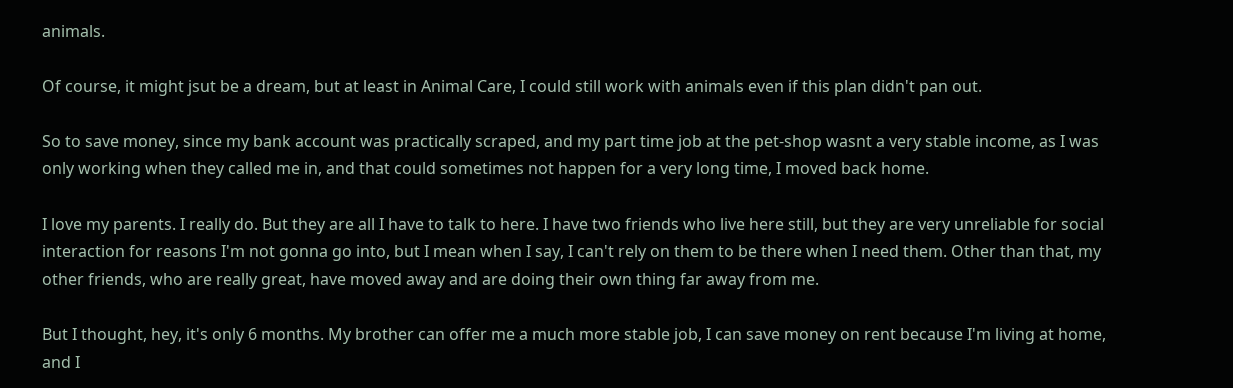animals.

Of course, it might jsut be a dream, but at least in Animal Care, I could still work with animals even if this plan didn't pan out.

So to save money, since my bank account was practically scraped, and my part time job at the pet-shop wasnt a very stable income, as I was only working when they called me in, and that could sometimes not happen for a very long time, I moved back home.

I love my parents. I really do. But they are all I have to talk to here. I have two friends who live here still, but they are very unreliable for social interaction for reasons I'm not gonna go into, but I mean when I say, I can't rely on them to be there when I need them. Other than that, my other friends, who are really great, have moved away and are doing their own thing far away from me.

But I thought, hey, it's only 6 months. My brother can offer me a much more stable job, I can save money on rent because I'm living at home, and I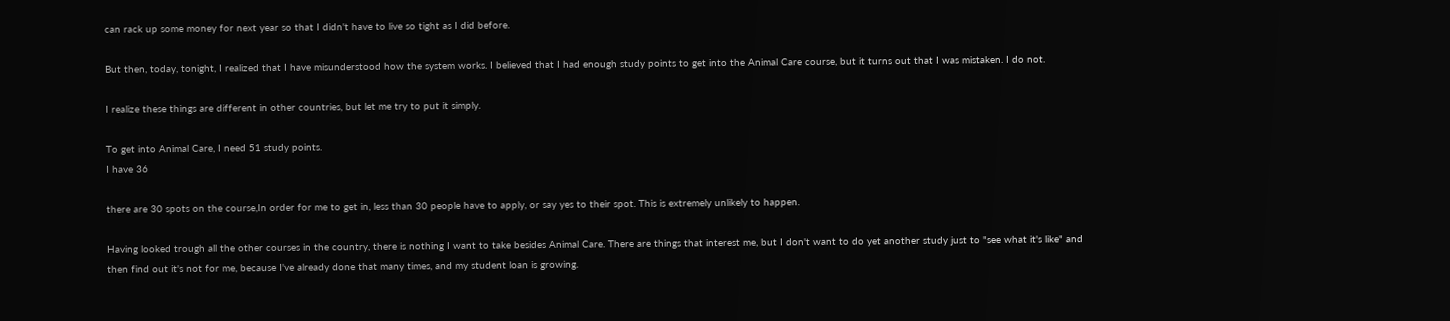can rack up some money for next year so that I didn't have to live so tight as I did before.

But then, today, tonight, I realized that I have misunderstood how the system works. I believed that I had enough study points to get into the Animal Care course, but it turns out that I was mistaken. I do not.

I realize these things are different in other countries, but let me try to put it simply.

To get into Animal Care, I need 51 study points.
I have 36

there are 30 spots on the course,In order for me to get in, less than 30 people have to apply, or say yes to their spot. This is extremely unlikely to happen.

Having looked trough all the other courses in the country, there is nothing I want to take besides Animal Care. There are things that interest me, but I don't want to do yet another study just to "see what it's like" and then find out it's not for me, because I've already done that many times, and my student loan is growing.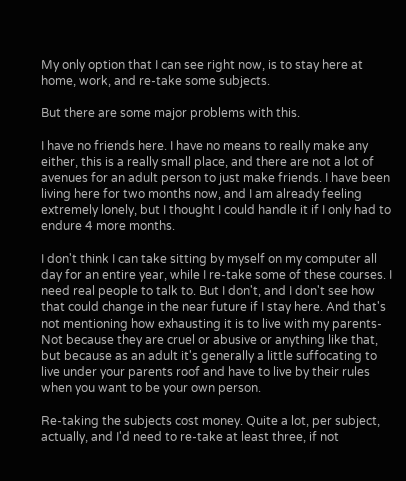My only option that I can see right now, is to stay here at home, work, and re-take some subjects.

But there are some major problems with this.

I have no friends here. I have no means to really make any either, this is a really small place, and there are not a lot of avenues for an adult person to just make friends. I have been living here for two months now, and I am already feeling extremely lonely, but I thought I could handle it if I only had to endure 4 more months.

I don't think I can take sitting by myself on my computer all day for an entire year, while I re-take some of these courses. I need real people to talk to. But I don't, and I don't see how that could change in the near future if I stay here. And that's not mentioning how exhausting it is to live with my parents- Not because they are cruel or abusive or anything like that, but because as an adult it's generally a little suffocating to live under your parents roof and have to live by their rules when you want to be your own person.

Re-taking the subjects cost money. Quite a lot, per subject, actually, and I'd need to re-take at least three, if not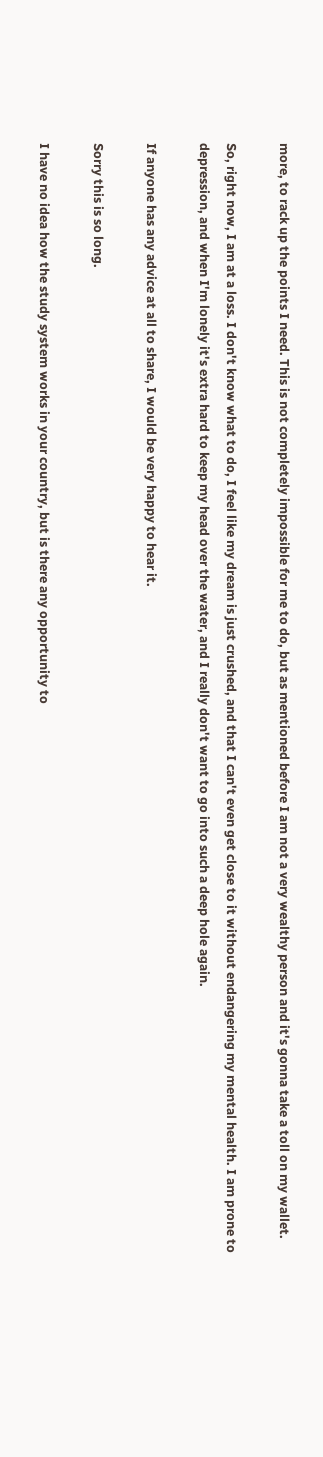more, to rack up the points I need. This is not completely impossible for me to do, but as mentioned before I am not a very wealthy person and it's gonna take a toll on my wallet.

So, right now, I am at a loss. I don't know what to do, I feel like my dream is just crushed, and that I can't even get close to it without endangering my mental health. I am prone to depression, and when I'm lonely it's extra hard to keep my head over the water, and I really don't want to go into such a deep hole again.

If anyone has any advice at all to share, I would be very happy to hear it.

Sorry this is so long.

I have no idea how the study system works in your country, but is there any opportunity to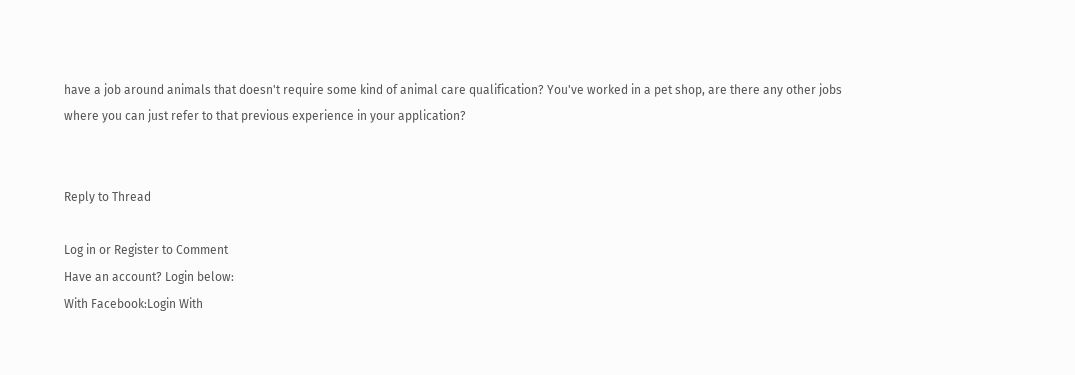have a job around animals that doesn't require some kind of animal care qualification? You've worked in a pet shop, are there any other jobs where you can just refer to that previous experience in your application?


Reply to Thread

Log in or Register to Comment
Have an account? Login below:
With Facebook:Login With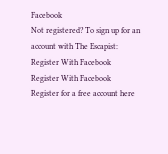Facebook
Not registered? To sign up for an account with The Escapist:
Register With Facebook
Register With Facebook
Register for a free account here